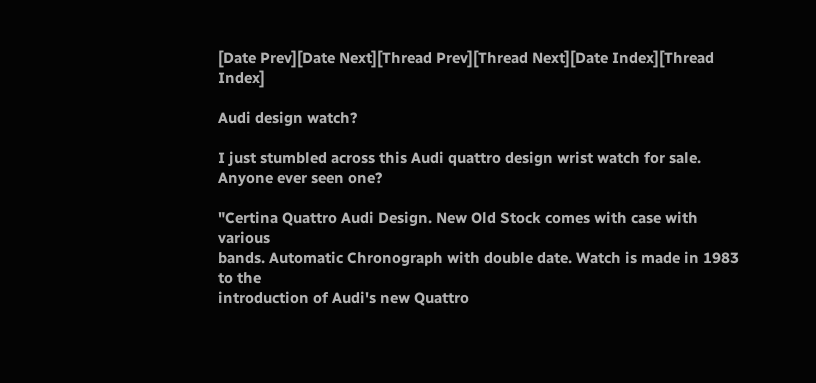[Date Prev][Date Next][Thread Prev][Thread Next][Date Index][Thread Index]

Audi design watch?

I just stumbled across this Audi quattro design wrist watch for sale.
Anyone ever seen one?

"Certina Quattro Audi Design. New Old Stock comes with case with various
bands. Automatic Chronograph with double date. Watch is made in 1983 to the
introduction of Audi's new Quattro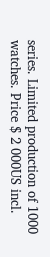series. Limited production of 1000
watches. Price $ 2 000US incl.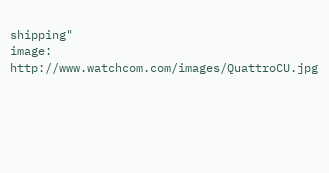shipping"
image:  http://www.watchcom.com/images/QuattroCU.jpg